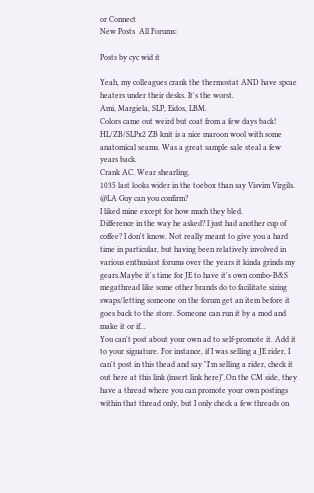or Connect
New Posts  All Forums:

Posts by cyc wid it

Yeah, my colleagues crank the thermostat AND have spcae heaters under their desks. It's the worst.
Ami, Margiela, SLP, Eidos, LBM.
Colors came out weird but coat from a few days back! HL/ZB/SLPx2 ZB knit is a nice maroon wool with some anatomical seams. Was a great sample sale steal a few years back.
Crank AC. Wear shearling.
1035 last looks wider in the toebox than say Visvim Virgils. @LA Guy can you confirm?
I liked mine except for how much they bled.
Difference in the way he asked? I just had another cup of coffee? I don't know. Not really meant to give you a hard time in particular, but having been relatively involved in various enthusiast forums over the years it kinda grinds my gears.Maybe it's time for JE to have it's own combo-B&S megathread like some other brands do to facilitate sizing swaps/letting someone on the forum get an item before it goes back to the store. Someone can run it by a mod and make it or if...
You can't post about your own ad to self-promote it. Add it to your signature. For instance, if I was selling a JE rider, I can't post in this thead and say "I'm selling a rider, check it out here at this link (insert link here)".On the CM side, they have a thread where you can promote your own postings within that thread only, but I only check a few threads on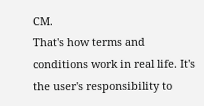CM.
That's how terms and conditions work in real life. It's the user's responsibility to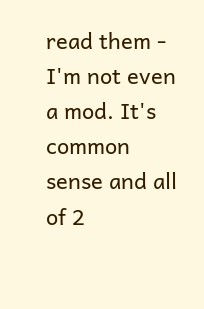read them - I'm not even a mod. It's common sense and all of 2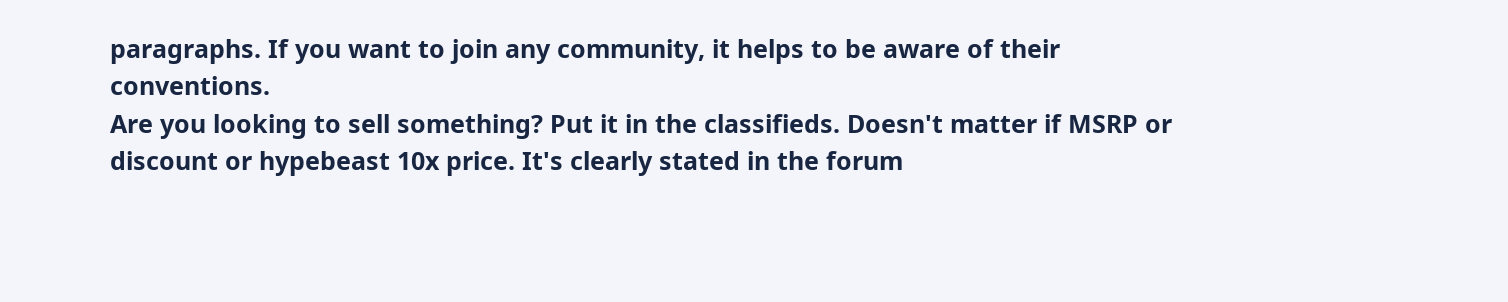paragraphs. If you want to join any community, it helps to be aware of their conventions.
Are you looking to sell something? Put it in the classifieds. Doesn't matter if MSRP or discount or hypebeast 10x price. It's clearly stated in the forum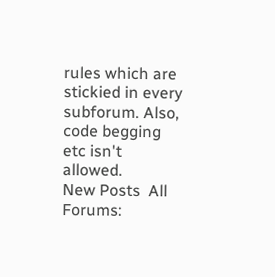rules which are stickied in every subforum. Also, code begging etc isn't allowed.
New Posts  All Forums: